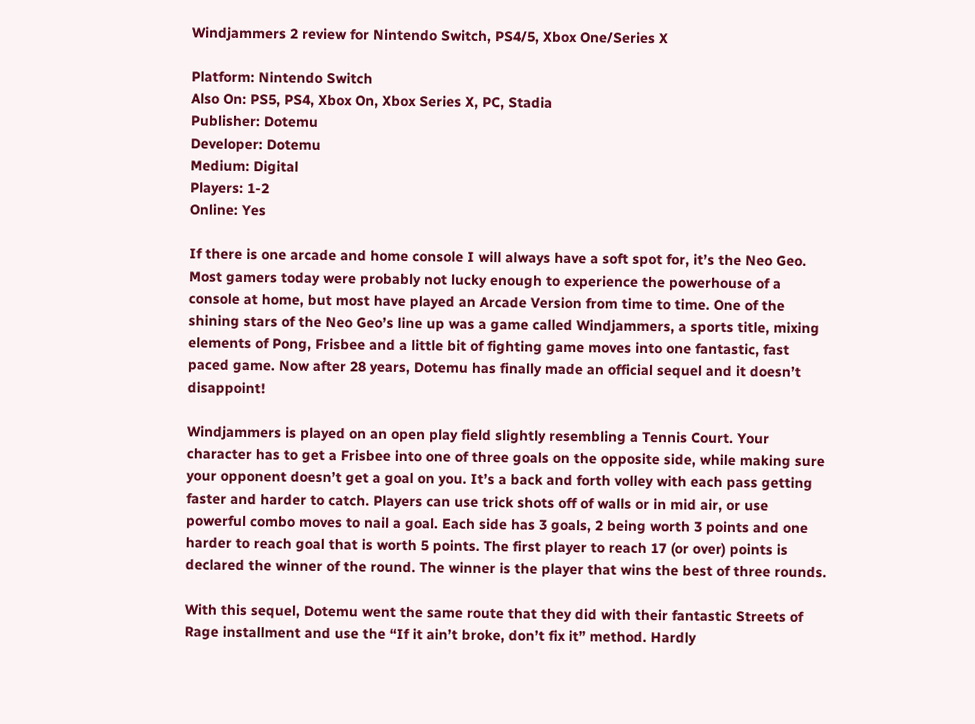Windjammers 2 review for Nintendo Switch, PS4/5, Xbox One/Series X

Platform: Nintendo Switch
Also On: PS5, PS4, Xbox On, Xbox Series X, PC, Stadia
Publisher: Dotemu
Developer: Dotemu
Medium: Digital
Players: 1-2
Online: Yes

If there is one arcade and home console I will always have a soft spot for, it’s the Neo Geo. Most gamers today were probably not lucky enough to experience the powerhouse of a console at home, but most have played an Arcade Version from time to time. One of the shining stars of the Neo Geo’s line up was a game called Windjammers, a sports title, mixing elements of Pong, Frisbee and a little bit of fighting game moves into one fantastic, fast paced game. Now after 28 years, Dotemu has finally made an official sequel and it doesn’t disappoint!

Windjammers is played on an open play field slightly resembling a Tennis Court. Your character has to get a Frisbee into one of three goals on the opposite side, while making sure your opponent doesn’t get a goal on you. It’s a back and forth volley with each pass getting faster and harder to catch. Players can use trick shots off of walls or in mid air, or use powerful combo moves to nail a goal. Each side has 3 goals, 2 being worth 3 points and one harder to reach goal that is worth 5 points. The first player to reach 17 (or over) points is declared the winner of the round. The winner is the player that wins the best of three rounds.

With this sequel, Dotemu went the same route that they did with their fantastic Streets of Rage installment and use the “If it ain’t broke, don’t fix it” method. Hardly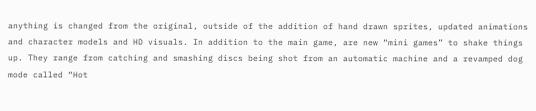anything is changed from the original, outside of the addition of hand drawn sprites, updated animations and character models and HD visuals. In addition to the main game, are new “mini games” to shake things up. They range from catching and smashing discs being shot from an automatic machine and a revamped dog mode called “Hot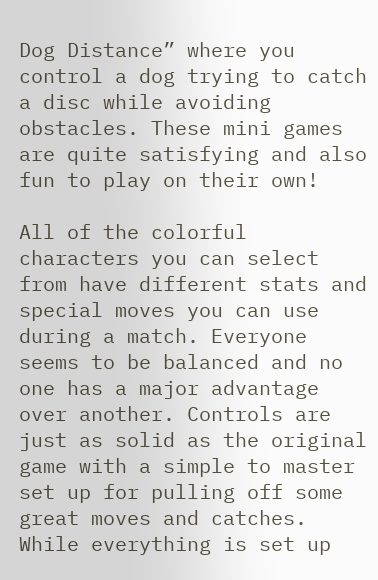Dog Distance” where you control a dog trying to catch a disc while avoiding obstacles. These mini games are quite satisfying and also fun to play on their own!

All of the colorful characters you can select from have different stats and special moves you can use during a match. Everyone seems to be balanced and no one has a major advantage over another. Controls are just as solid as the original game with a simple to master set up for pulling off some great moves and catches. While everything is set up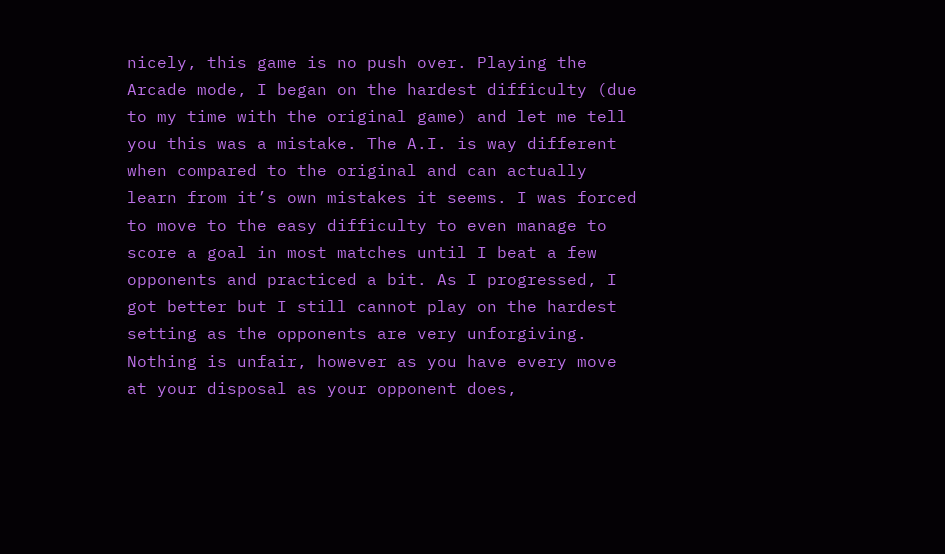nicely, this game is no push over. Playing the Arcade mode, I began on the hardest difficulty (due to my time with the original game) and let me tell you this was a mistake. The A.I. is way different when compared to the original and can actually learn from it’s own mistakes it seems. I was forced to move to the easy difficulty to even manage to score a goal in most matches until I beat a few opponents and practiced a bit. As I progressed, I got better but I still cannot play on the hardest setting as the opponents are very unforgiving. Nothing is unfair, however as you have every move at your disposal as your opponent does,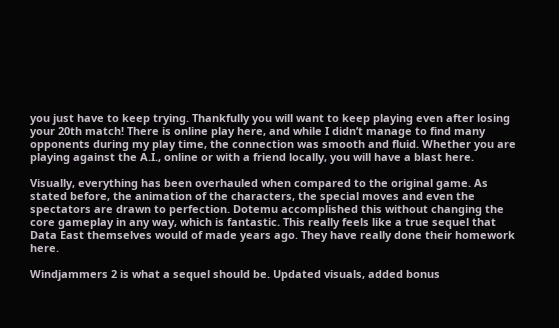you just have to keep trying. Thankfully you will want to keep playing even after losing your 20th match! There is online play here, and while I didn’t manage to find many opponents during my play time, the connection was smooth and fluid. Whether you are playing against the A.I., online or with a friend locally, you will have a blast here.

Visually, everything has been overhauled when compared to the original game. As stated before, the animation of the characters, the special moves and even the spectators are drawn to perfection. Dotemu accomplished this without changing the core gameplay in any way, which is fantastic. This really feels like a true sequel that Data East themselves would of made years ago. They have really done their homework here.

Windjammers 2 is what a sequel should be. Updated visuals, added bonus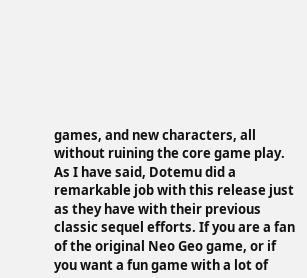games, and new characters, all without ruining the core game play. As I have said, Dotemu did a remarkable job with this release just as they have with their previous classic sequel efforts. If you are a fan of the original Neo Geo game, or if you want a fun game with a lot of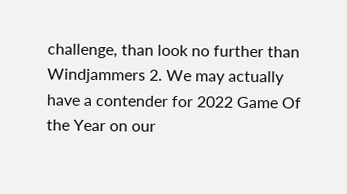challenge, than look no further than Windjammers 2. We may actually have a contender for 2022 Game Of the Year on our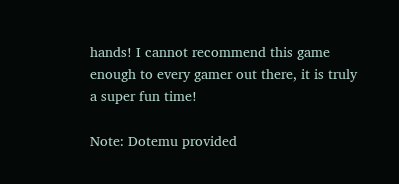hands! I cannot recommend this game enough to every gamer out there, it is truly a super fun time!

Note: Dotemu provided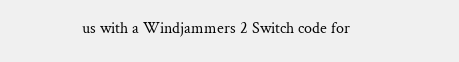us with a Windjammers 2 Switch code for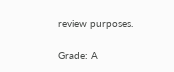review purposes.

Grade: A